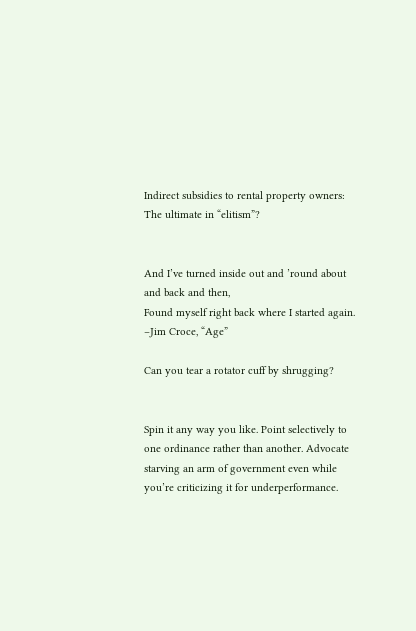Indirect subsidies to rental property owners: The ultimate in “elitism”?


And I’ve turned inside out and ’round about and back and then,
Found myself right back where I started again.
–Jim Croce, “Age”

Can you tear a rotator cuff by shrugging?


Spin it any way you like. Point selectively to one ordinance rather than another. Advocate starving an arm of government even while you’re criticizing it for underperformance.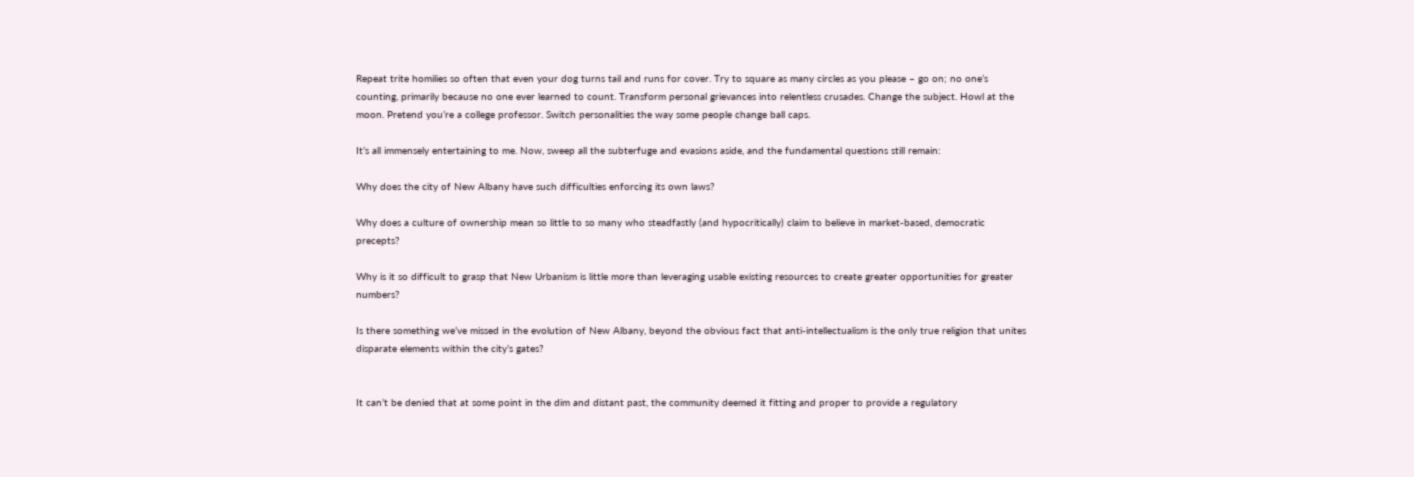Repeat trite homilies so often that even your dog turns tail and runs for cover. Try to square as many circles as you please – go on; no one’s counting, primarily because no one ever learned to count. Transform personal grievances into relentless crusades. Change the subject. Howl at the moon. Pretend you’re a college professor. Switch personalities the way some people change ball caps.

It’s all immensely entertaining to me. Now, sweep all the subterfuge and evasions aside, and the fundamental questions still remain:

Why does the city of New Albany have such difficulties enforcing its own laws?

Why does a culture of ownership mean so little to so many who steadfastly (and hypocritically) claim to believe in market-based, democratic precepts?

Why is it so difficult to grasp that New Urbanism is little more than leveraging usable existing resources to create greater opportunities for greater numbers?

Is there something we’ve missed in the evolution of New Albany, beyond the obvious fact that anti-intellectualism is the only true religion that unites disparate elements within the city’s gates?


It can’t be denied that at some point in the dim and distant past, the community deemed it fitting and proper to provide a regulatory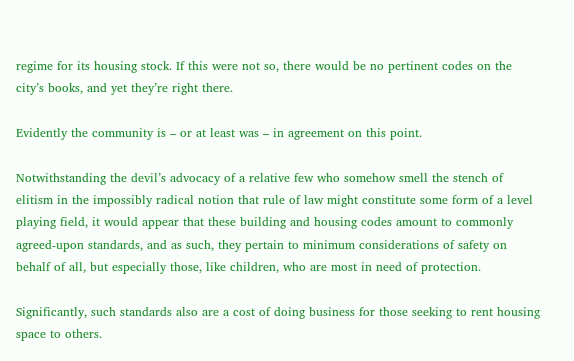regime for its housing stock. If this were not so, there would be no pertinent codes on the city’s books, and yet they’re right there.

Evidently the community is – or at least was – in agreement on this point.

Notwithstanding the devil’s advocacy of a relative few who somehow smell the stench of elitism in the impossibly radical notion that rule of law might constitute some form of a level playing field, it would appear that these building and housing codes amount to commonly agreed-upon standards, and as such, they pertain to minimum considerations of safety on behalf of all, but especially those, like children, who are most in need of protection.

Significantly, such standards also are a cost of doing business for those seeking to rent housing space to others.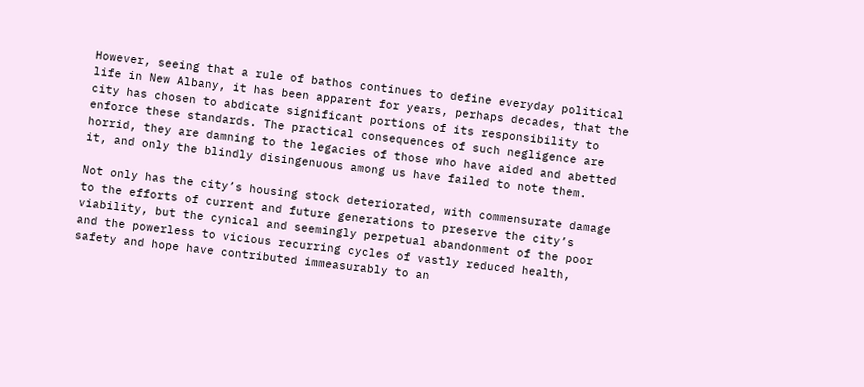However, seeing that a rule of bathos continues to define everyday political life in New Albany, it has been apparent for years, perhaps decades, that the city has chosen to abdicate significant portions of its responsibility to enforce these standards. The practical consequences of such negligence are horrid, they are damning to the legacies of those who have aided and abetted it, and only the blindly disingenuous among us have failed to note them.

Not only has the city’s housing stock deteriorated, with commensurate damage to the efforts of current and future generations to preserve the city’s viability, but the cynical and seemingly perpetual abandonment of the poor and the powerless to vicious recurring cycles of vastly reduced health, safety and hope have contributed immeasurably to an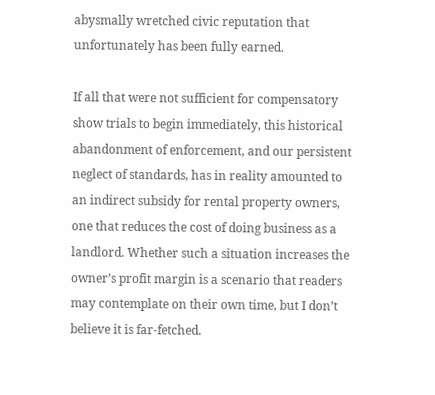abysmally wretched civic reputation that unfortunately has been fully earned.

If all that were not sufficient for compensatory show trials to begin immediately, this historical abandonment of enforcement, and our persistent neglect of standards, has in reality amounted to an indirect subsidy for rental property owners, one that reduces the cost of doing business as a landlord. Whether such a situation increases the owner’s profit margin is a scenario that readers may contemplate on their own time, but I don’t believe it is far-fetched.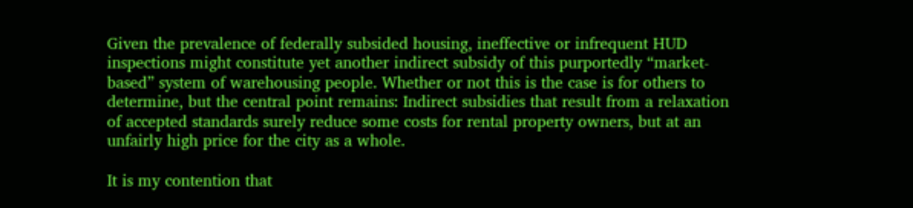Given the prevalence of federally subsided housing, ineffective or infrequent HUD inspections might constitute yet another indirect subsidy of this purportedly “market-based” system of warehousing people. Whether or not this is the case is for others to determine, but the central point remains: Indirect subsidies that result from a relaxation of accepted standards surely reduce some costs for rental property owners, but at an unfairly high price for the city as a whole.

It is my contention that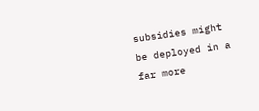subsidies might be deployed in a far more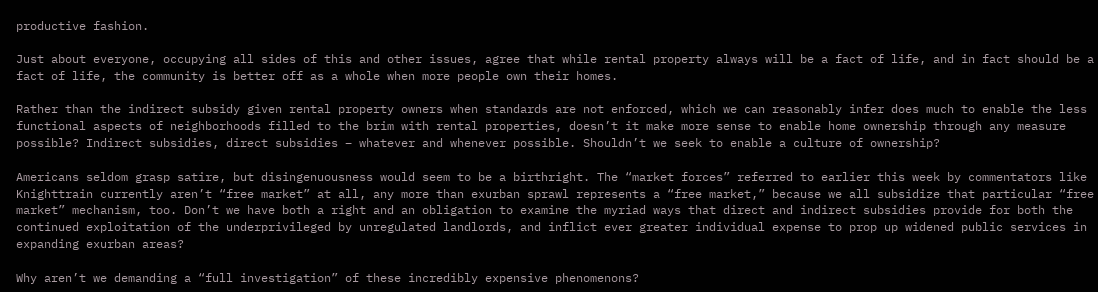productive fashion.

Just about everyone, occupying all sides of this and other issues, agree that while rental property always will be a fact of life, and in fact should be a fact of life, the community is better off as a whole when more people own their homes.

Rather than the indirect subsidy given rental property owners when standards are not enforced, which we can reasonably infer does much to enable the less functional aspects of neighborhoods filled to the brim with rental properties, doesn’t it make more sense to enable home ownership through any measure possible? Indirect subsidies, direct subsidies – whatever and whenever possible. Shouldn’t we seek to enable a culture of ownership?

Americans seldom grasp satire, but disingenuousness would seem to be a birthright. The “market forces” referred to earlier this week by commentators like Knighttrain currently aren’t “free market” at all, any more than exurban sprawl represents a “free market,” because we all subsidize that particular “free market” mechanism, too. Don’t we have both a right and an obligation to examine the myriad ways that direct and indirect subsidies provide for both the continued exploitation of the underprivileged by unregulated landlords, and inflict ever greater individual expense to prop up widened public services in expanding exurban areas?

Why aren’t we demanding a “full investigation” of these incredibly expensive phenomenons?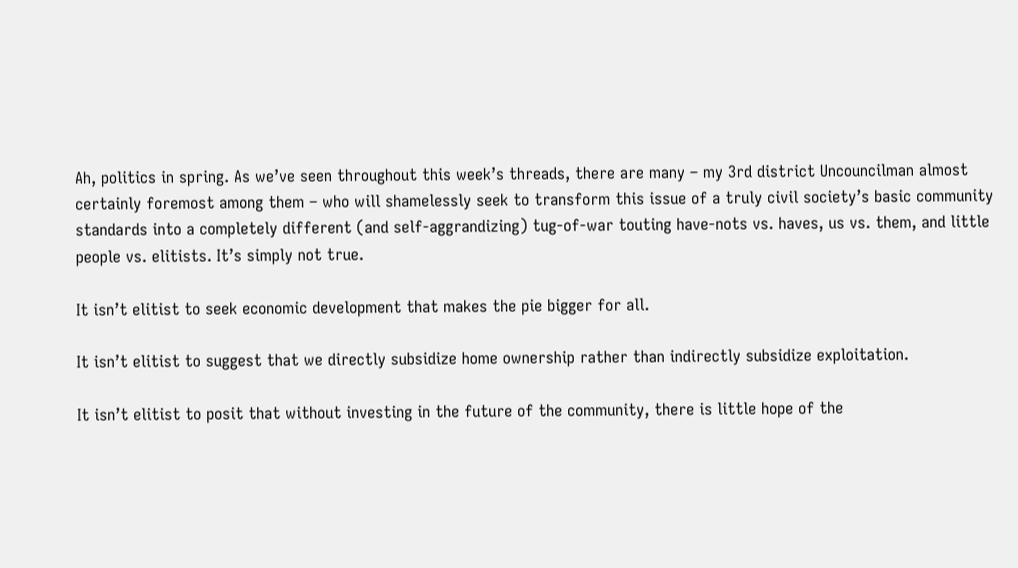Ah, politics in spring. As we’ve seen throughout this week’s threads, there are many – my 3rd district Uncouncilman almost certainly foremost among them – who will shamelessly seek to transform this issue of a truly civil society’s basic community standards into a completely different (and self-aggrandizing) tug-of-war touting have-nots vs. haves, us vs. them, and little people vs. elitists. It’s simply not true.

It isn’t elitist to seek economic development that makes the pie bigger for all.

It isn’t elitist to suggest that we directly subsidize home ownership rather than indirectly subsidize exploitation.

It isn’t elitist to posit that without investing in the future of the community, there is little hope of the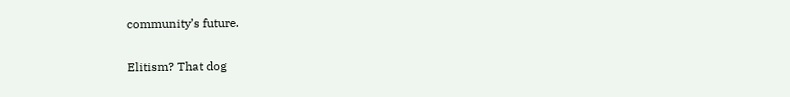community’s future.

Elitism? That dog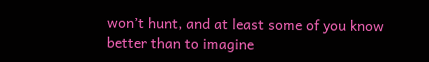won’t hunt, and at least some of you know better than to imagine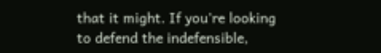that it might. If you’re looking to defend the indefensible,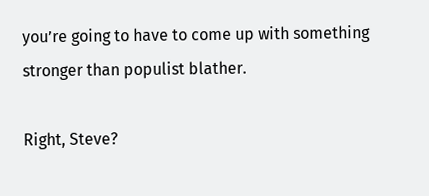you’re going to have to come up with something stronger than populist blather.

Right, Steve?